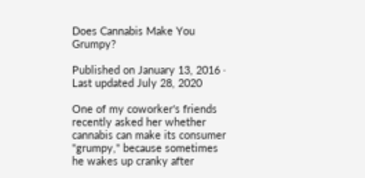Does Cannabis Make You Grumpy?

Published on January 13, 2016 · Last updated July 28, 2020

One of my coworker's friends recently asked her whether cannabis can make its consumer "grumpy," because sometimes he wakes up cranky after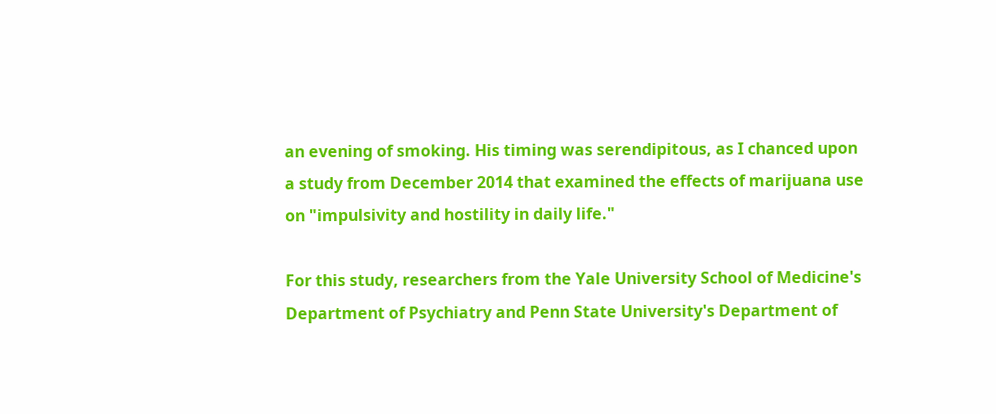an evening of smoking. His timing was serendipitous, as I chanced upon a study from December 2014 that examined the effects of marijuana use on "impulsivity and hostility in daily life."

For this study, researchers from the Yale University School of Medicine's Department of Psychiatry and Penn State University's Department of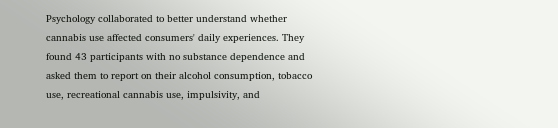Psychology collaborated to better understand whether cannabis use affected consumers' daily experiences. They found 43 participants with no substance dependence and asked them to report on their alcohol consumption, tobacco use, recreational cannabis use, impulsivity, and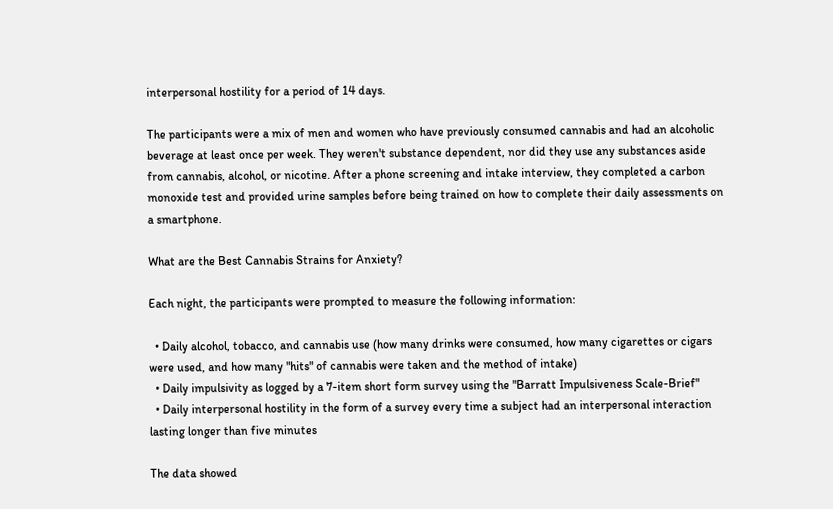interpersonal hostility for a period of 14 days.

The participants were a mix of men and women who have previously consumed cannabis and had an alcoholic beverage at least once per week. They weren't substance dependent, nor did they use any substances aside from cannabis, alcohol, or nicotine. After a phone screening and intake interview, they completed a carbon monoxide test and provided urine samples before being trained on how to complete their daily assessments on a smartphone.

What are the Best Cannabis Strains for Anxiety?

Each night, the participants were prompted to measure the following information:

  • Daily alcohol, tobacco, and cannabis use (how many drinks were consumed, how many cigarettes or cigars were used, and how many "hits" of cannabis were taken and the method of intake)
  • Daily impulsivity as logged by a 7-item short form survey using the "Barratt Impulsiveness Scale-Brief"
  • Daily interpersonal hostility in the form of a survey every time a subject had an interpersonal interaction lasting longer than five minutes

The data showed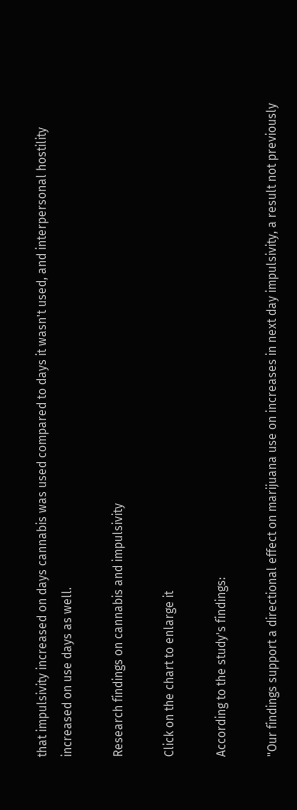that impulsivity increased on days cannabis was used compared to days it wasn't used, and interpersonal hostility increased on use days as well.

Research findings on cannabis and impulsivity

Click on the chart to enlarge it

According to the study's findings:

"Our findings support a directional effect on marijuana use on increases in next day impulsivity, a result not previously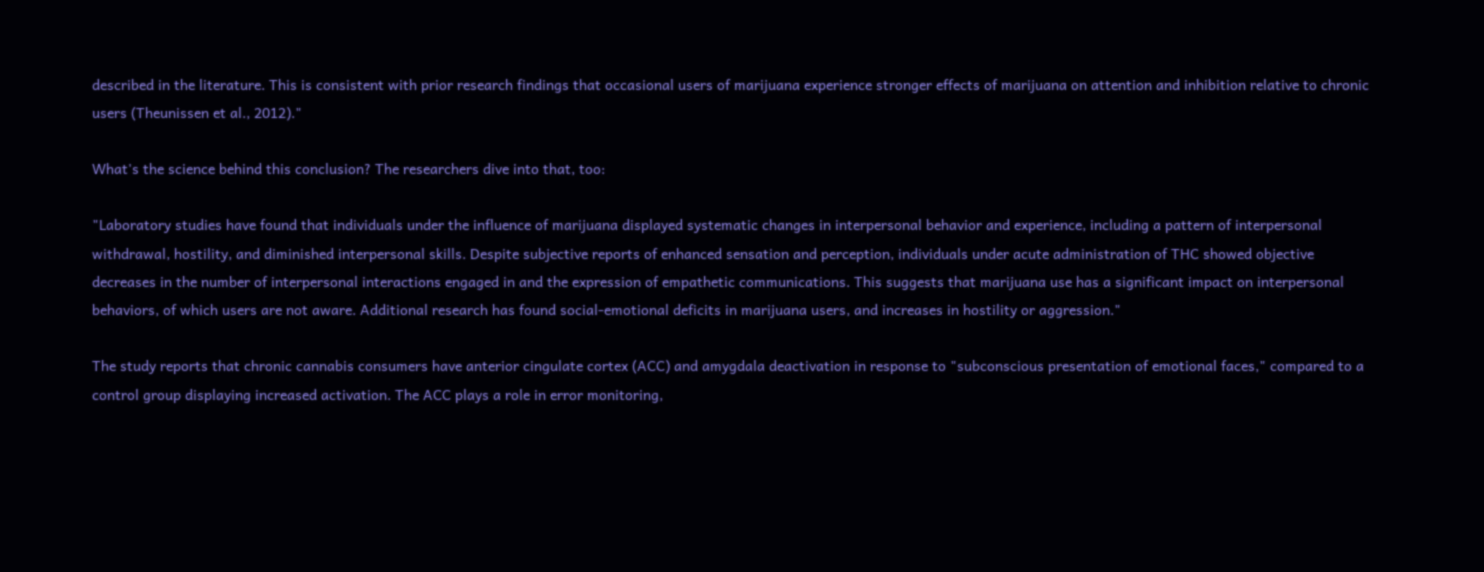described in the literature. This is consistent with prior research findings that occasional users of marijuana experience stronger effects of marijuana on attention and inhibition relative to chronic users (Theunissen et al., 2012)."

What's the science behind this conclusion? The researchers dive into that, too:

"Laboratory studies have found that individuals under the influence of marijuana displayed systematic changes in interpersonal behavior and experience, including a pattern of interpersonal withdrawal, hostility, and diminished interpersonal skills. Despite subjective reports of enhanced sensation and perception, individuals under acute administration of THC showed objective decreases in the number of interpersonal interactions engaged in and the expression of empathetic communications. This suggests that marijuana use has a significant impact on interpersonal behaviors, of which users are not aware. Additional research has found social-emotional deficits in marijuana users, and increases in hostility or aggression."

The study reports that chronic cannabis consumers have anterior cingulate cortex (ACC) and amygdala deactivation in response to "subconscious presentation of emotional faces," compared to a control group displaying increased activation. The ACC plays a role in error monitoring,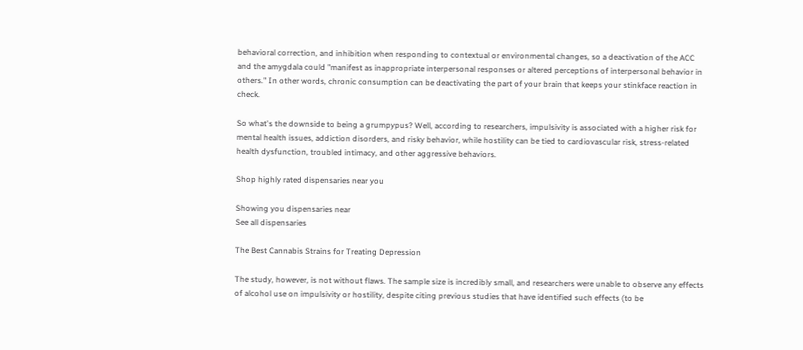behavioral correction, and inhibition when responding to contextual or environmental changes, so a deactivation of the ACC and the amygdala could "manifest as inappropriate interpersonal responses or altered perceptions of interpersonal behavior in others." In other words, chronic consumption can be deactivating the part of your brain that keeps your stinkface reaction in check.

So what's the downside to being a grumpypus? Well, according to researchers, impulsivity is associated with a higher risk for mental health issues, addiction disorders, and risky behavior, while hostility can be tied to cardiovascular risk, stress-related health dysfunction, troubled intimacy, and other aggressive behaviors.

Shop highly rated dispensaries near you

Showing you dispensaries near
See all dispensaries

The Best Cannabis Strains for Treating Depression

The study, however, is not without flaws. The sample size is incredibly small, and researchers were unable to observe any effects of alcohol use on impulsivity or hostility, despite citing previous studies that have identified such effects (to be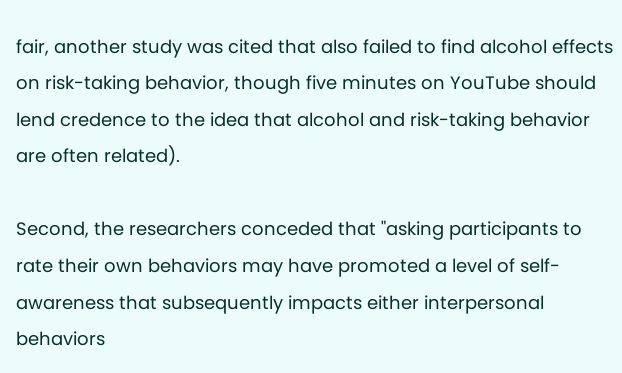fair, another study was cited that also failed to find alcohol effects on risk-taking behavior, though five minutes on YouTube should lend credence to the idea that alcohol and risk-taking behavior are often related).

Second, the researchers conceded that "asking participants to rate their own behaviors may have promoted a level of self-awareness that subsequently impacts either interpersonal behaviors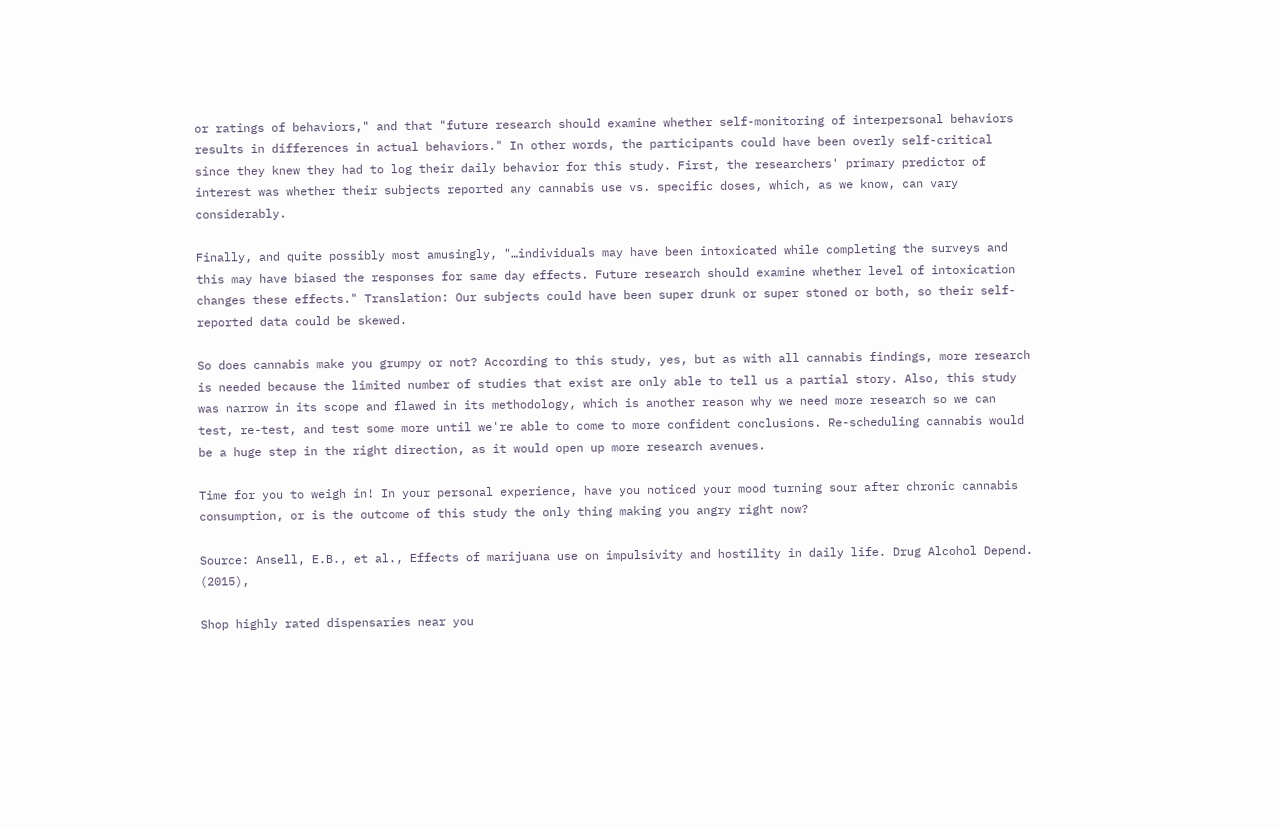or ratings of behaviors," and that "future research should examine whether self-monitoring of interpersonal behaviors results in differences in actual behaviors." In other words, the participants could have been overly self-critical since they knew they had to log their daily behavior for this study. First, the researchers' primary predictor of interest was whether their subjects reported any cannabis use vs. specific doses, which, as we know, can vary considerably.

Finally, and quite possibly most amusingly, "…individuals may have been intoxicated while completing the surveys and this may have biased the responses for same day effects. Future research should examine whether level of intoxication changes these effects." Translation: Our subjects could have been super drunk or super stoned or both, so their self-reported data could be skewed.

So does cannabis make you grumpy or not? According to this study, yes, but as with all cannabis findings, more research is needed because the limited number of studies that exist are only able to tell us a partial story. Also, this study was narrow in its scope and flawed in its methodology, which is another reason why we need more research so we can test, re-test, and test some more until we're able to come to more confident conclusions. Re-scheduling cannabis would be a huge step in the right direction, as it would open up more research avenues.

Time for you to weigh in! In your personal experience, have you noticed your mood turning sour after chronic cannabis consumption, or is the outcome of this study the only thing making you angry right now?

Source: Ansell, E.B., et al., Effects of marijuana use on impulsivity and hostility in daily life. Drug Alcohol Depend. (2015),

Shop highly rated dispensaries near you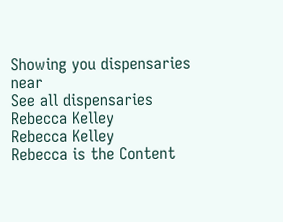Showing you dispensaries near
See all dispensaries
Rebecca Kelley
Rebecca Kelley
Rebecca is the Content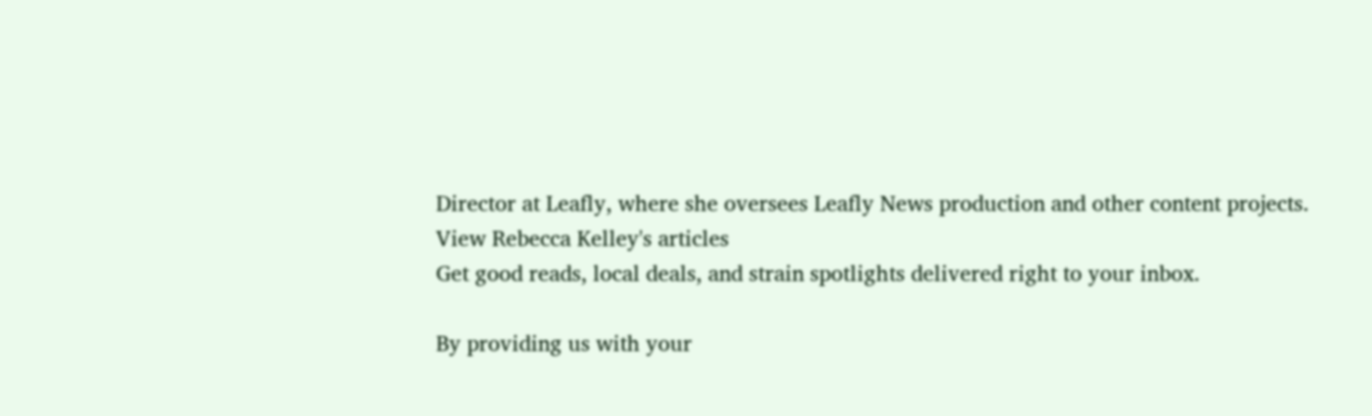Director at Leafly, where she oversees Leafly News production and other content projects.
View Rebecca Kelley's articles
Get good reads, local deals, and strain spotlights delivered right to your inbox.

By providing us with your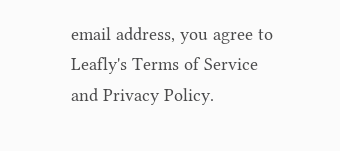email address, you agree to Leafly's Terms of Service and Privacy Policy.